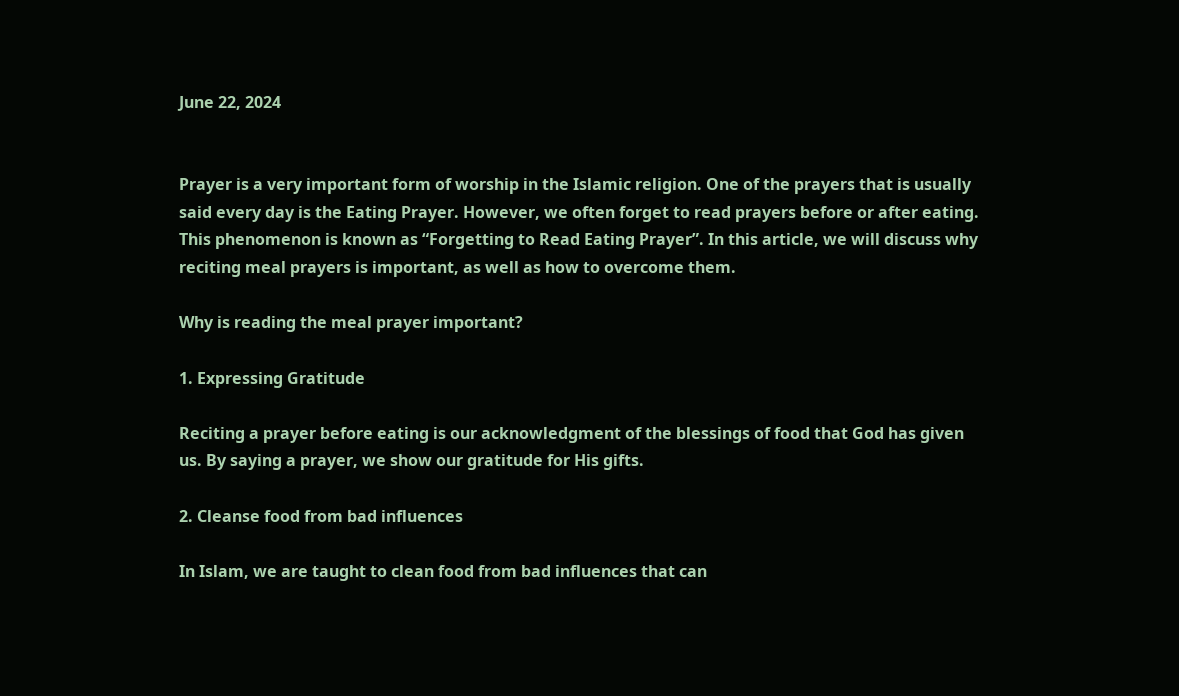June 22, 2024


Prayer is a very important form of worship in the Islamic religion. One of the prayers that is usually said every day is the Eating Prayer. However, we often forget to read prayers before or after eating. This phenomenon is known as “Forgetting to Read Eating Prayer”. In this article, we will discuss why reciting meal prayers is important, as well as how to overcome them.

Why is reading the meal prayer important?

1. Expressing Gratitude

Reciting a prayer before eating is our acknowledgment of the blessings of food that God has given us. By saying a prayer, we show our gratitude for His gifts.

2. Cleanse food from bad influences

In Islam, we are taught to clean food from bad influences that can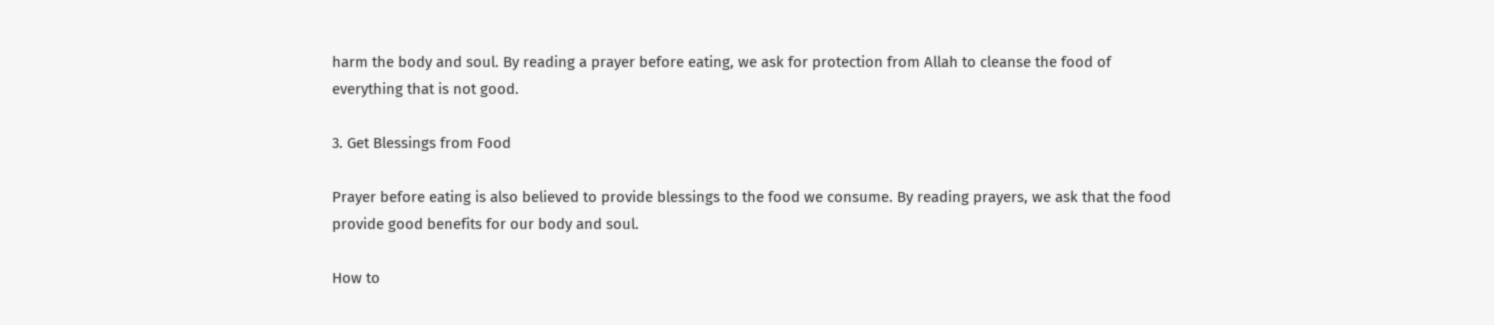harm the body and soul. By reading a prayer before eating, we ask for protection from Allah to cleanse the food of everything that is not good.

3. Get Blessings from Food

Prayer before eating is also believed to provide blessings to the food we consume. By reading prayers, we ask that the food provide good benefits for our body and soul.

How to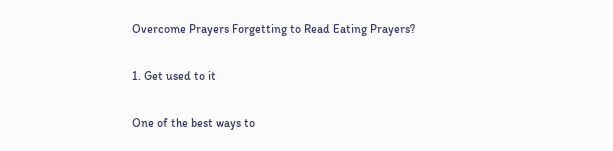Overcome Prayers Forgetting to Read Eating Prayers?

1. Get used to it

One of the best ways to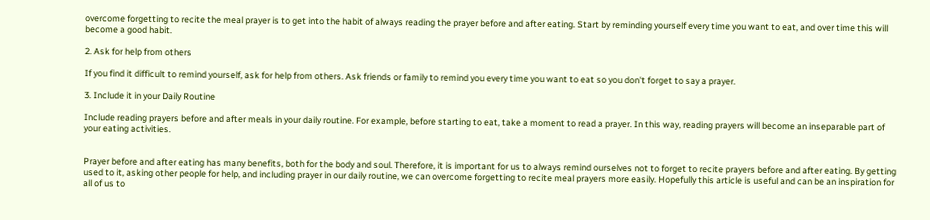overcome forgetting to recite the meal prayer is to get into the habit of always reading the prayer before and after eating. Start by reminding yourself every time you want to eat, and over time this will become a good habit.

2. Ask for help from others

If you find it difficult to remind yourself, ask for help from others. Ask friends or family to remind you every time you want to eat so you don't forget to say a prayer.

3. Include it in your Daily Routine

Include reading prayers before and after meals in your daily routine. For example, before starting to eat, take a moment to read a prayer. In this way, reading prayers will become an inseparable part of your eating activities.


Prayer before and after eating has many benefits, both for the body and soul. Therefore, it is important for us to always remind ourselves not to forget to recite prayers before and after eating. By getting used to it, asking other people for help, and including prayer in our daily routine, we can overcome forgetting to recite meal prayers more easily. Hopefully this article is useful and can be an inspiration for all of us to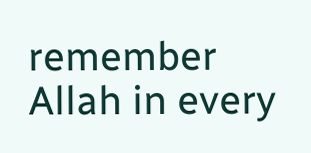remember Allah in every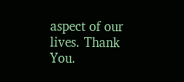aspect of our lives. Thank You.